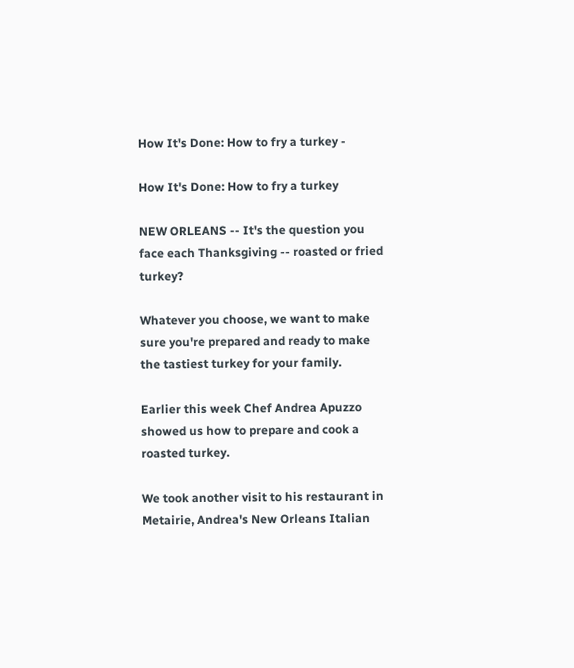How It's Done: How to fry a turkey -

How It's Done: How to fry a turkey

NEW ORLEANS -- It's the question you face each Thanksgiving -- roasted or fried turkey?

Whatever you choose, we want to make sure you're prepared and ready to make the tastiest turkey for your family.

Earlier this week Chef Andrea Apuzzo showed us how to prepare and cook a roasted turkey.

We took another visit to his restaurant in Metairie, Andrea's New Orleans Italian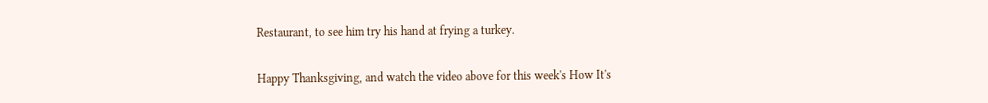Restaurant, to see him try his hand at frying a turkey.

Happy Thanksgiving, and watch the video above for this week's How It's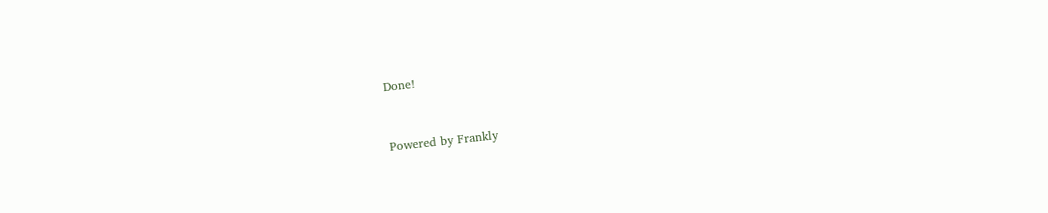Done!


Powered by Frankly